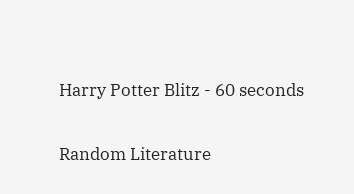Harry Potter Blitz - 60 seconds

Random Literature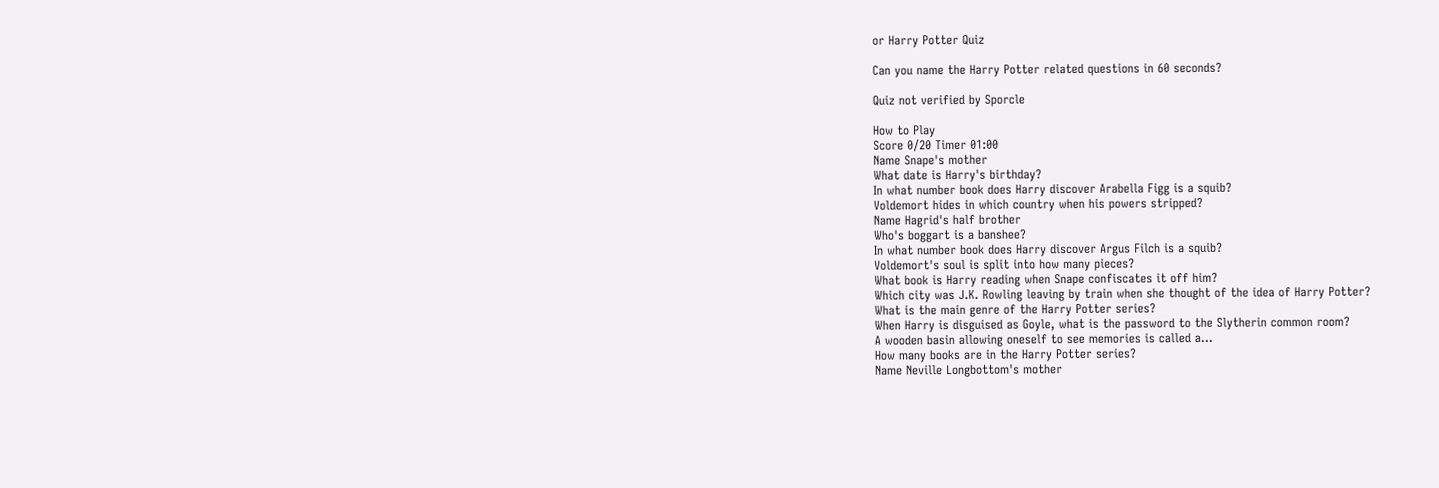or Harry Potter Quiz

Can you name the Harry Potter related questions in 60 seconds?

Quiz not verified by Sporcle

How to Play
Score 0/20 Timer 01:00
Name Snape's mother
What date is Harry's birthday?
In what number book does Harry discover Arabella Figg is a squib?
Voldemort hides in which country when his powers stripped?
Name Hagrid's half brother
Who's boggart is a banshee?
In what number book does Harry discover Argus Filch is a squib?
Voldemort's soul is split into how many pieces?
What book is Harry reading when Snape confiscates it off him?
Which city was J.K. Rowling leaving by train when she thought of the idea of Harry Potter?
What is the main genre of the Harry Potter series?
When Harry is disguised as Goyle, what is the password to the Slytherin common room?
A wooden basin allowing oneself to see memories is called a...
How many books are in the Harry Potter series?
Name Neville Longbottom's mother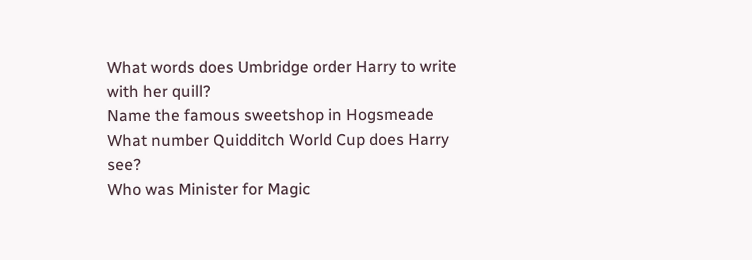What words does Umbridge order Harry to write with her quill?
Name the famous sweetshop in Hogsmeade
What number Quidditch World Cup does Harry see?
Who was Minister for Magic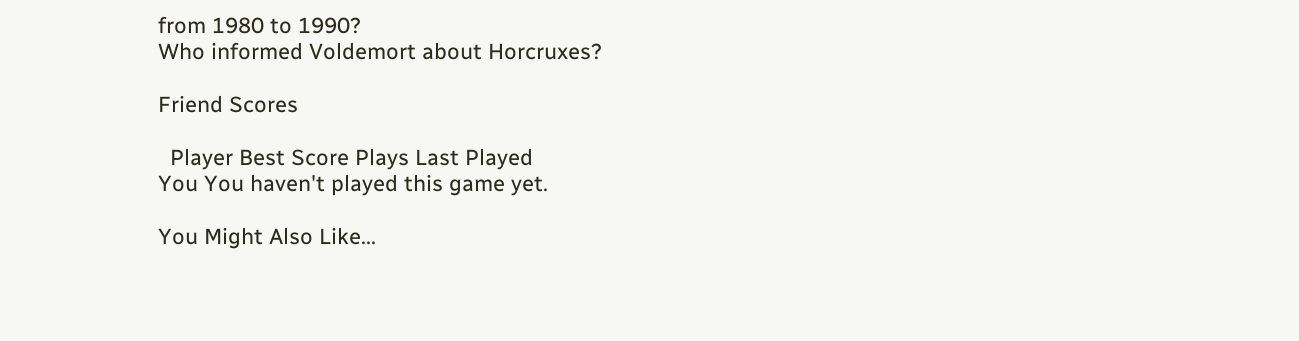from 1980 to 1990?
Who informed Voldemort about Horcruxes?

Friend Scores

  Player Best Score Plays Last Played
You You haven't played this game yet.

You Might Also Like...